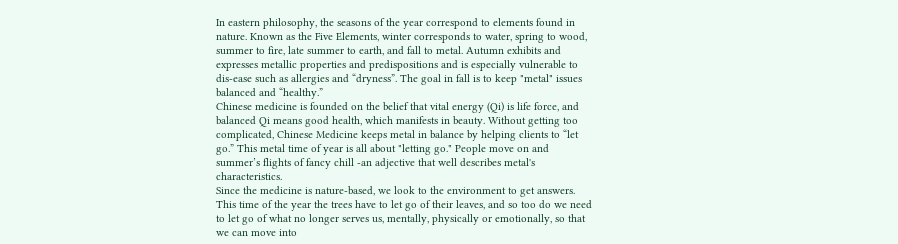In eastern philosophy, the seasons of the year correspond to elements found in nature. Known as the Five Elements, winter corresponds to water, spring to wood, summer to fire, late summer to earth, and fall to metal. Autumn exhibits and expresses metallic properties and predispositions and is especially vulnerable to dis-ease such as allergies and “dryness”. The goal in fall is to keep "metal" issues balanced and “healthy.”
Chinese medicine is founded on the belief that vital energy (Qi) is life force, and balanced Qi means good health, which manifests in beauty. Without getting too complicated, Chinese Medicine keeps metal in balance by helping clients to “let go.” This metal time of year is all about "letting go." People move on and summer’s flights of fancy chill -an adjective that well describes metal's characteristics.
Since the medicine is nature-based, we look to the environment to get answers. This time of the year the trees have to let go of their leaves, and so too do we need to let go of what no longer serves us, mentally, physically or emotionally, so that we can move into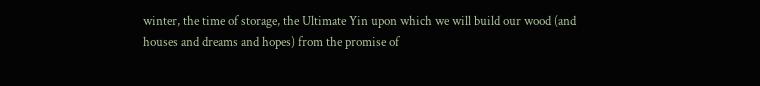winter, the time of storage, the Ultimate Yin upon which we will build our wood (and houses and dreams and hopes) from the promise of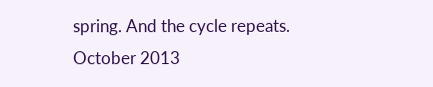spring. And the cycle repeats.
October 2013